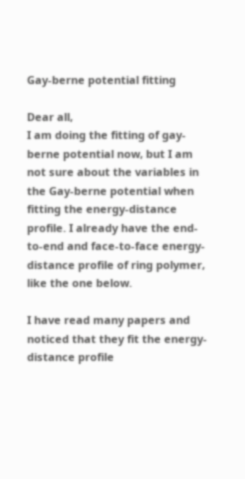Gay-berne potential fitting

Dear all,
I am doing the fitting of gay-berne potential now, but I am not sure about the variables in the Gay-berne potential when fitting the energy-distance profile. I already have the end-to-end and face-to-face energy-distance profile of ring polymer, like the one below.

I have read many papers and noticed that they fit the energy-distance profile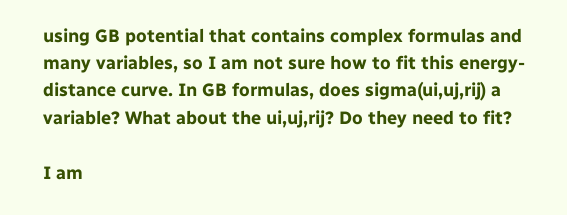using GB potential that contains complex formulas and many variables, so I am not sure how to fit this energy-distance curve. In GB formulas, does sigma(ui,uj,rij) a variable? What about the ui,uj,rij? Do they need to fit?

I am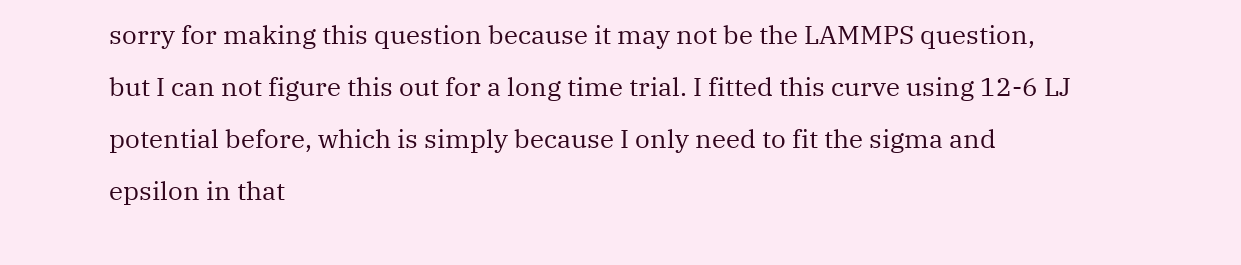sorry for making this question because it may not be the LAMMPS question, but I can not figure this out for a long time trial. I fitted this curve using 12-6 LJ potential before, which is simply because I only need to fit the sigma and epsilon in that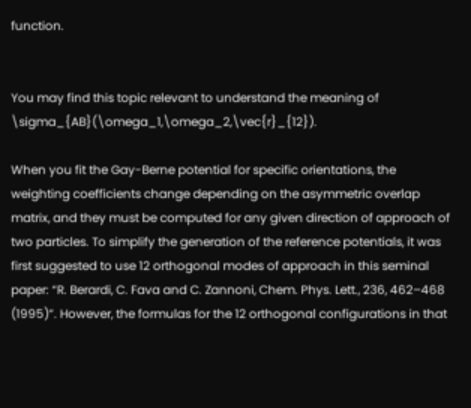function.


You may find this topic relevant to understand the meaning of \sigma_{AB}(\omega_1,\omega_2,\vec{r}_{12}).

When you fit the Gay-Berne potential for specific orientations, the weighting coefficients change depending on the asymmetric overlap matrix, and they must be computed for any given direction of approach of two particles. To simplify the generation of the reference potentials, it was first suggested to use 12 orthogonal modes of approach in this seminal paper: “R. Berardi, C. Fava and C. Zannoni, Chem. Phys. Lett., 236, 462–468 (1995)”. However, the formulas for the 12 orthogonal configurations in that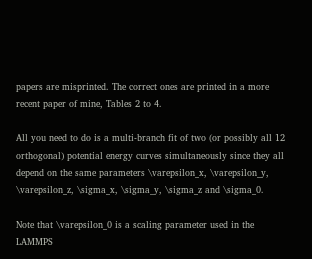papers are misprinted. The correct ones are printed in a more recent paper of mine, Tables 2 to 4.

All you need to do is a multi-branch fit of two (or possibly all 12 orthogonal) potential energy curves simultaneously since they all depend on the same parameters \varepsilon_x, \varepsilon_y, \varepsilon_z, \sigma_x, \sigma_y, \sigma_z and \sigma_0.

Note that \varepsilon_0 is a scaling parameter used in the LAMMPS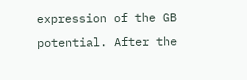expression of the GB potential. After the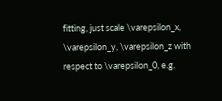fitting, just scale \varepsilon_x, \varepsilon_y, \varepsilon_z with respect to \varepsilon_0, e.g.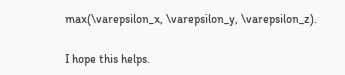max(\varepsilon_x, \varepsilon_y, \varepsilon_z).

I hope this helps.